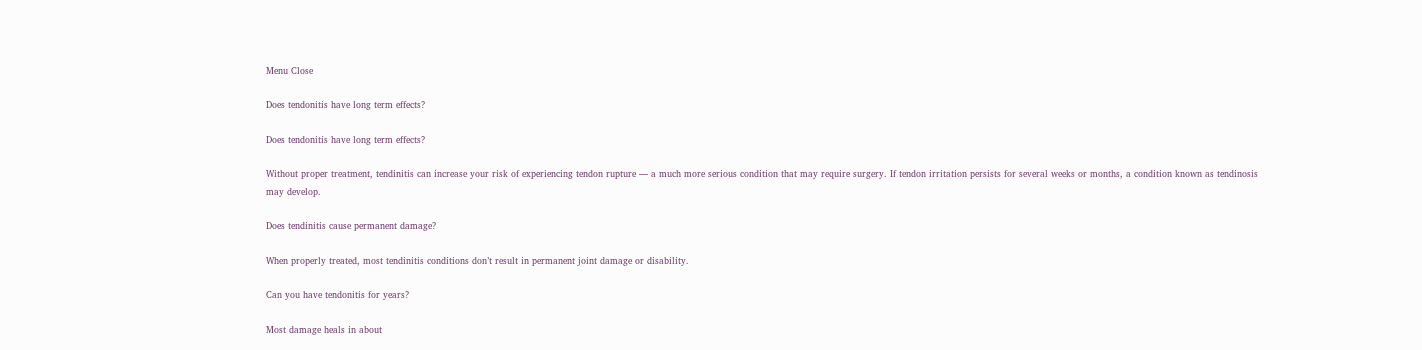Menu Close

Does tendonitis have long term effects?

Does tendonitis have long term effects?

Without proper treatment, tendinitis can increase your risk of experiencing tendon rupture — a much more serious condition that may require surgery. If tendon irritation persists for several weeks or months, a condition known as tendinosis may develop.

Does tendinitis cause permanent damage?

When properly treated, most tendinitis conditions don’t result in permanent joint damage or disability.

Can you have tendonitis for years?

Most damage heals in about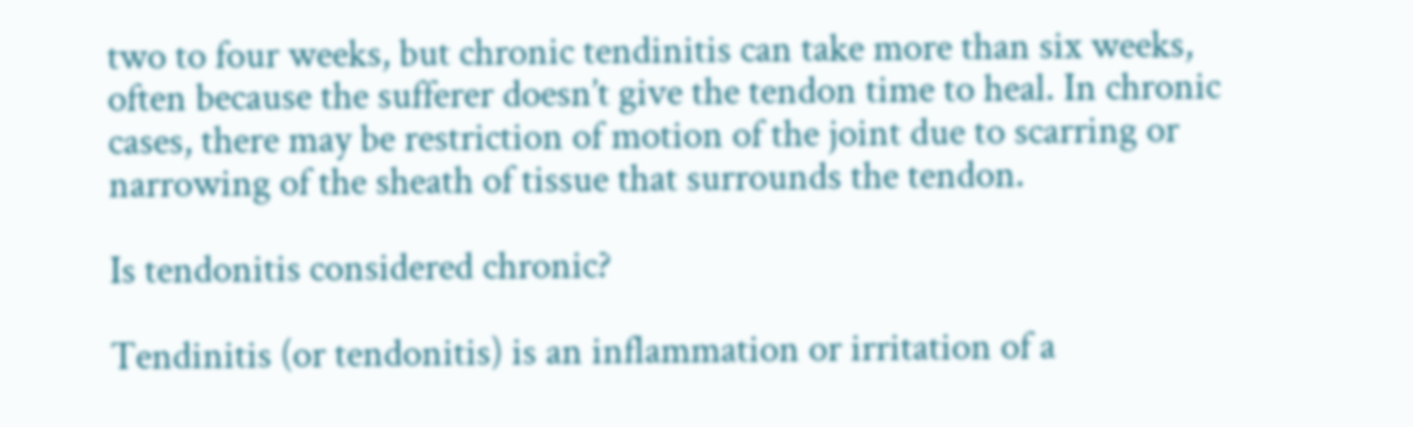two to four weeks, but chronic tendinitis can take more than six weeks, often because the sufferer doesn’t give the tendon time to heal. In chronic cases, there may be restriction of motion of the joint due to scarring or narrowing of the sheath of tissue that surrounds the tendon.

Is tendonitis considered chronic?

Tendinitis (or tendonitis) is an inflammation or irritation of a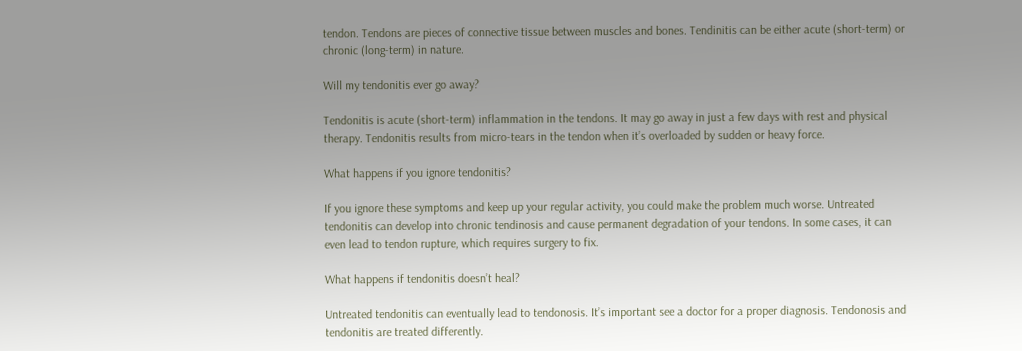tendon. Tendons are pieces of connective tissue between muscles and bones. Tendinitis can be either acute (short-term) or chronic (long-term) in nature.

Will my tendonitis ever go away?

Tendonitis is acute (short-term) inflammation in the tendons. It may go away in just a few days with rest and physical therapy. Tendonitis results from micro-tears in the tendon when it’s overloaded by sudden or heavy force.

What happens if you ignore tendonitis?

If you ignore these symptoms and keep up your regular activity, you could make the problem much worse. Untreated tendonitis can develop into chronic tendinosis and cause permanent degradation of your tendons. In some cases, it can even lead to tendon rupture, which requires surgery to fix.

What happens if tendonitis doesn’t heal?

Untreated tendonitis can eventually lead to tendonosis. It’s important see a doctor for a proper diagnosis. Tendonosis and tendonitis are treated differently.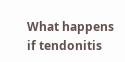What happens if tendonitis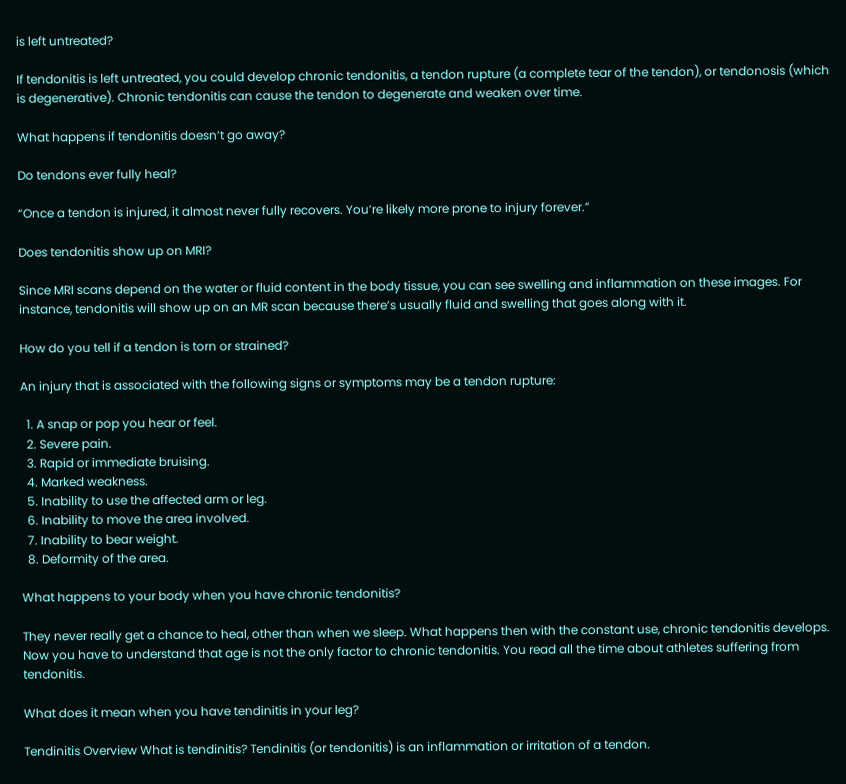is left untreated?

If tendonitis is left untreated, you could develop chronic tendonitis, a tendon rupture (a complete tear of the tendon), or tendonosis (which is degenerative). Chronic tendonitis can cause the tendon to degenerate and weaken over time.

What happens if tendonitis doesn’t go away?

Do tendons ever fully heal?

“Once a tendon is injured, it almost never fully recovers. You’re likely more prone to injury forever.”

Does tendonitis show up on MRI?

Since MRI scans depend on the water or fluid content in the body tissue, you can see swelling and inflammation on these images. For instance, tendonitis will show up on an MR scan because there’s usually fluid and swelling that goes along with it.

How do you tell if a tendon is torn or strained?

An injury that is associated with the following signs or symptoms may be a tendon rupture:

  1. A snap or pop you hear or feel.
  2. Severe pain.
  3. Rapid or immediate bruising.
  4. Marked weakness.
  5. Inability to use the affected arm or leg.
  6. Inability to move the area involved.
  7. Inability to bear weight.
  8. Deformity of the area.

What happens to your body when you have chronic tendonitis?

They never really get a chance to heal, other than when we sleep. What happens then with the constant use, chronic tendonitis develops. Now you have to understand that age is not the only factor to chronic tendonitis. You read all the time about athletes suffering from tendonitis.

What does it mean when you have tendinitis in your leg?

Tendinitis Overview What is tendinitis? Tendinitis (or tendonitis) is an inflammation or irritation of a tendon.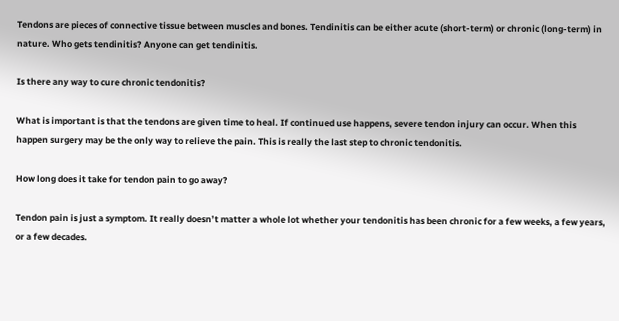Tendons are pieces of connective tissue between muscles and bones. Tendinitis can be either acute (short-term) or chronic (long-term) in nature. Who gets tendinitis? Anyone can get tendinitis.

Is there any way to cure chronic tendonitis?

What is important is that the tendons are given time to heal. If continued use happens, severe tendon injury can occur. When this happen surgery may be the only way to relieve the pain. This is really the last step to chronic tendonitis.

How long does it take for tendon pain to go away?

Tendon pain is just a symptom. It really doesn’t matter a whole lot whether your tendonitis has been chronic for a few weeks, a few years, or a few decades.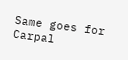Same goes for Carpal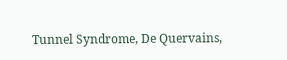Tunnel Syndrome, De Quervains,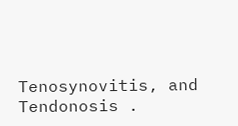Tenosynovitis, and Tendonosis .